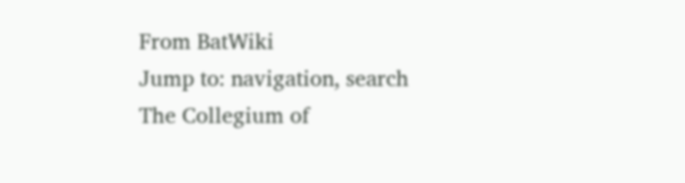From BatWiki
Jump to: navigation, search
The Collegium of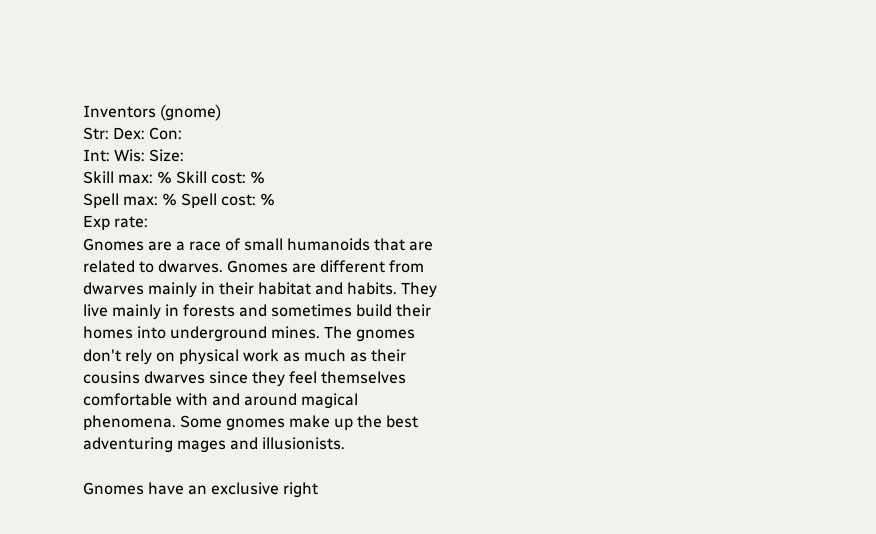Inventors (gnome)
Str: Dex: Con:
Int: Wis: Size:
Skill max: % Skill cost: %
Spell max: % Spell cost: %
Exp rate:
Gnomes are a race of small humanoids that are related to dwarves. Gnomes are different from dwarves mainly in their habitat and habits. They live mainly in forests and sometimes build their homes into underground mines. The gnomes don't rely on physical work as much as their cousins dwarves since they feel themselves comfortable with and around magical phenomena. Some gnomes make up the best adventuring mages and illusionists.

Gnomes have an exclusive right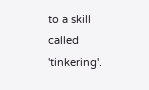to a skill called 'tinkering'.